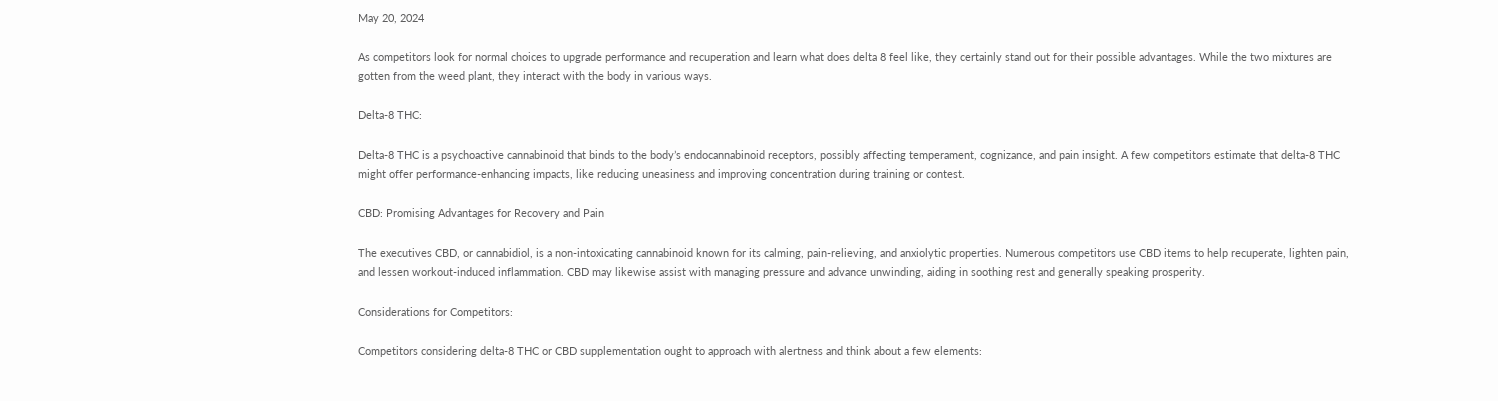May 20, 2024

As competitors look for normal choices to upgrade performance and recuperation and learn what does delta 8 feel like, they certainly stand out for their possible advantages. While the two mixtures are gotten from the weed plant, they interact with the body in various ways.

Delta-8 THC:

Delta-8 THC is a psychoactive cannabinoid that binds to the body’s endocannabinoid receptors, possibly affecting temperament, cognizance, and pain insight. A few competitors estimate that delta-8 THC might offer performance-enhancing impacts, like reducing uneasiness and improving concentration during training or contest.

CBD: Promising Advantages for Recovery and Pain

The executives CBD, or cannabidiol, is a non-intoxicating cannabinoid known for its calming, pain-relieving, and anxiolytic properties. Numerous competitors use CBD items to help recuperate, lighten pain, and lessen workout-induced inflammation. CBD may likewise assist with managing pressure and advance unwinding, aiding in soothing rest and generally speaking prosperity.

Considerations for Competitors:

Competitors considering delta-8 THC or CBD supplementation ought to approach with alertness and think about a few elements: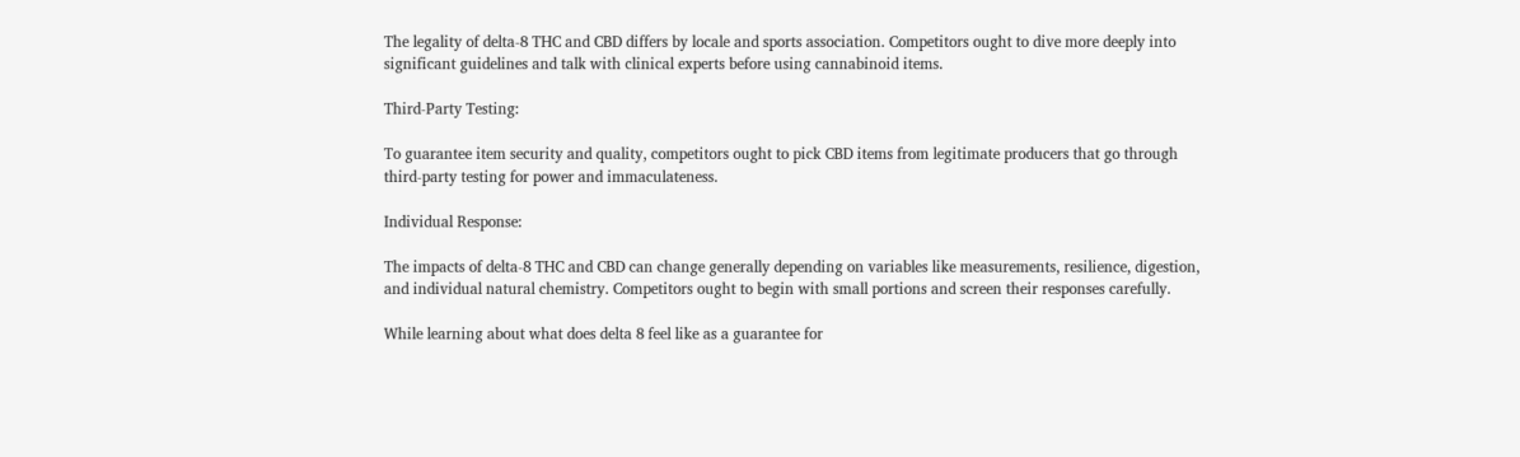The legality of delta-8 THC and CBD differs by locale and sports association. Competitors ought to dive more deeply into significant guidelines and talk with clinical experts before using cannabinoid items.

Third-Party Testing:

To guarantee item security and quality, competitors ought to pick CBD items from legitimate producers that go through third-party testing for power and immaculateness.

Individual Response:

The impacts of delta-8 THC and CBD can change generally depending on variables like measurements, resilience, digestion, and individual natural chemistry. Competitors ought to begin with small portions and screen their responses carefully.

While learning about what does delta 8 feel like as a guarantee for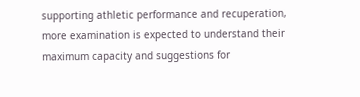supporting athletic performance and recuperation, more examination is expected to understand their maximum capacity and suggestions for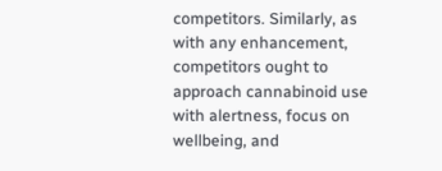competitors. Similarly, as with any enhancement, competitors ought to approach cannabinoid use with alertness, focus on wellbeing, and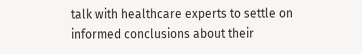talk with healthcare experts to settle on informed conclusions about their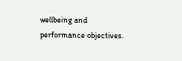wellbeing and performance objectives.